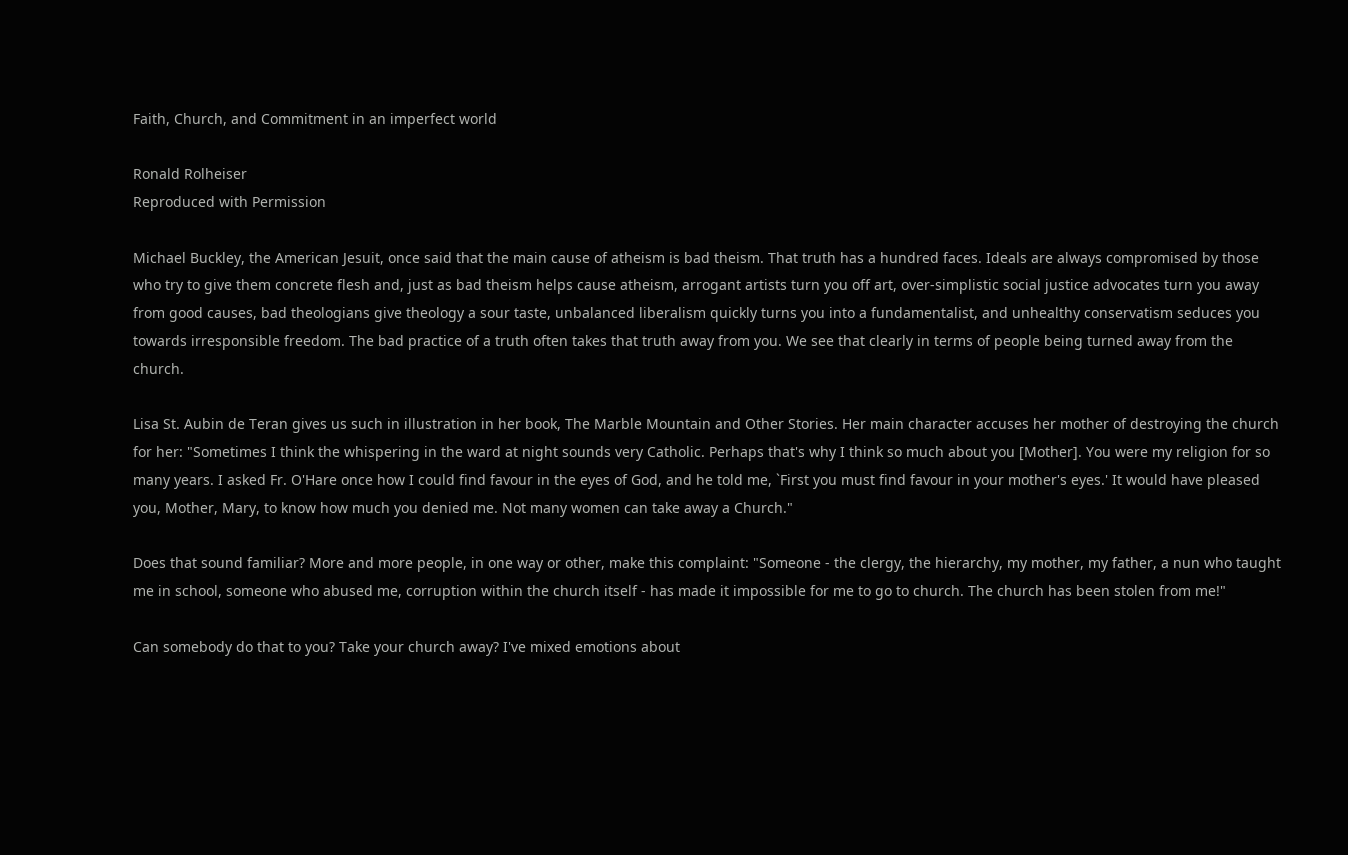Faith, Church, and Commitment in an imperfect world

Ronald Rolheiser
Reproduced with Permission

Michael Buckley, the American Jesuit, once said that the main cause of atheism is bad theism. That truth has a hundred faces. Ideals are always compromised by those who try to give them concrete flesh and, just as bad theism helps cause atheism, arrogant artists turn you off art, over-simplistic social justice advocates turn you away from good causes, bad theologians give theology a sour taste, unbalanced liberalism quickly turns you into a fundamentalist, and unhealthy conservatism seduces you towards irresponsible freedom. The bad practice of a truth often takes that truth away from you. We see that clearly in terms of people being turned away from the church.

Lisa St. Aubin de Teran gives us such in illustration in her book, The Marble Mountain and Other Stories. Her main character accuses her mother of destroying the church for her: "Sometimes I think the whispering in the ward at night sounds very Catholic. Perhaps that's why I think so much about you [Mother]. You were my religion for so many years. I asked Fr. O'Hare once how I could find favour in the eyes of God, and he told me, `First you must find favour in your mother's eyes.' It would have pleased you, Mother, Mary, to know how much you denied me. Not many women can take away a Church."

Does that sound familiar? More and more people, in one way or other, make this complaint: "Someone - the clergy, the hierarchy, my mother, my father, a nun who taught me in school, someone who abused me, corruption within the church itself - has made it impossible for me to go to church. The church has been stolen from me!"

Can somebody do that to you? Take your church away? I've mixed emotions about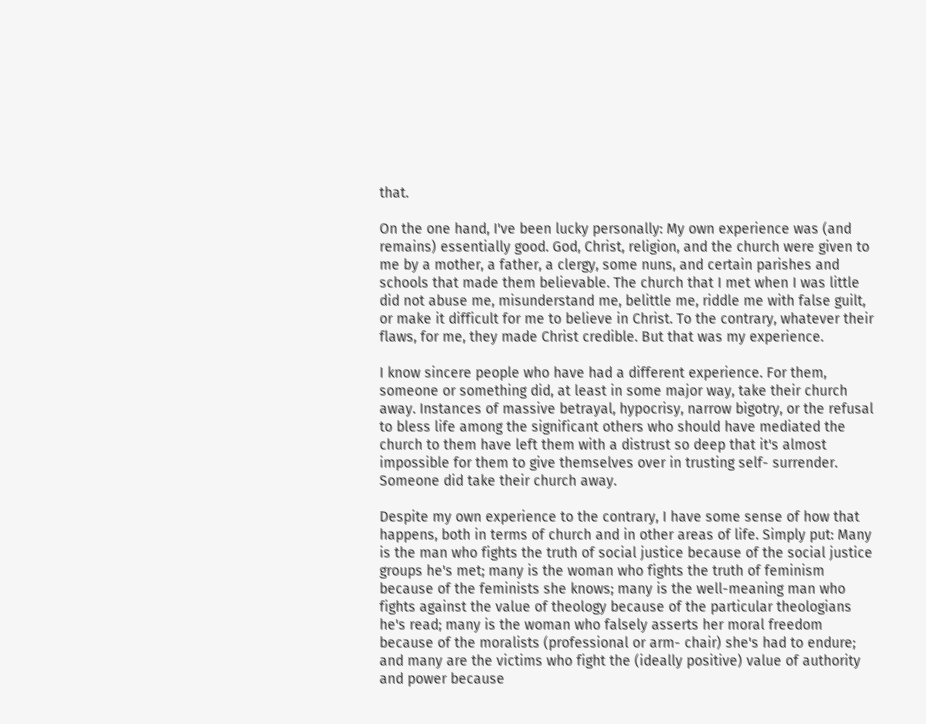that.

On the one hand, I've been lucky personally: My own experience was (and remains) essentially good. God, Christ, religion, and the church were given to me by a mother, a father, a clergy, some nuns, and certain parishes and schools that made them believable. The church that I met when I was little did not abuse me, misunderstand me, belittle me, riddle me with false guilt, or make it difficult for me to believe in Christ. To the contrary, whatever their flaws, for me, they made Christ credible. But that was my experience.

I know sincere people who have had a different experience. For them, someone or something did, at least in some major way, take their church away. Instances of massive betrayal, hypocrisy, narrow bigotry, or the refusal to bless life among the significant others who should have mediated the church to them have left them with a distrust so deep that it's almost impossible for them to give themselves over in trusting self- surrender. Someone did take their church away.

Despite my own experience to the contrary, I have some sense of how that happens, both in terms of church and in other areas of life. Simply put: Many is the man who fights the truth of social justice because of the social justice groups he's met; many is the woman who fights the truth of feminism because of the feminists she knows; many is the well-meaning man who fights against the value of theology because of the particular theologians he's read; many is the woman who falsely asserts her moral freedom because of the moralists (professional or arm- chair) she's had to endure; and many are the victims who fight the (ideally positive) value of authority and power because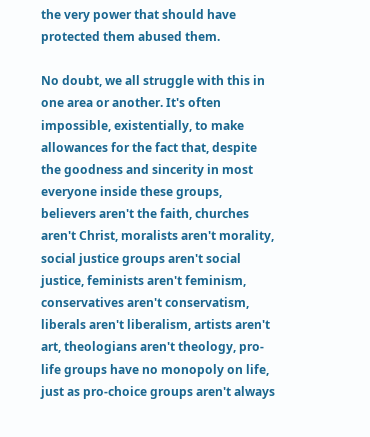the very power that should have protected them abused them.

No doubt, we all struggle with this in one area or another. It's often impossible, existentially, to make allowances for the fact that, despite the goodness and sincerity in most everyone inside these groups, believers aren't the faith, churches aren't Christ, moralists aren't morality, social justice groups aren't social justice, feminists aren't feminism, conservatives aren't conservatism, liberals aren't liberalism, artists aren't art, theologians aren't theology, pro-life groups have no monopoly on life, just as pro-choice groups aren't always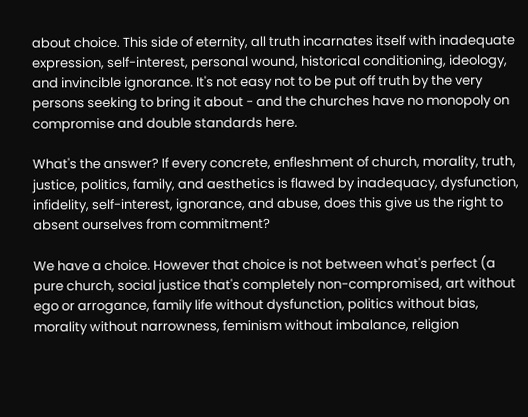about choice. This side of eternity, all truth incarnates itself with inadequate expression, self-interest, personal wound, historical conditioning, ideology, and invincible ignorance. It's not easy not to be put off truth by the very persons seeking to bring it about - and the churches have no monopoly on compromise and double standards here.

What's the answer? If every concrete, enfleshment of church, morality, truth, justice, politics, family, and aesthetics is flawed by inadequacy, dysfunction, infidelity, self-interest, ignorance, and abuse, does this give us the right to absent ourselves from commitment?

We have a choice. However that choice is not between what's perfect (a pure church, social justice that's completely non-compromised, art without ego or arrogance, family life without dysfunction, politics without bias, morality without narrowness, feminism without imbalance, religion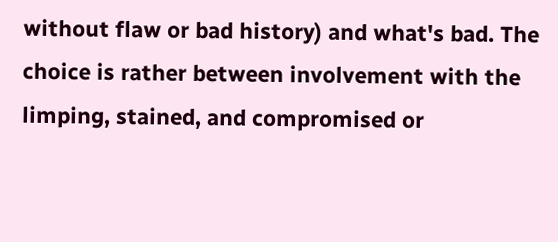without flaw or bad history) and what's bad. The choice is rather between involvement with the limping, stained, and compromised or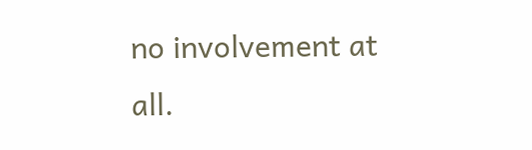no involvement at all.